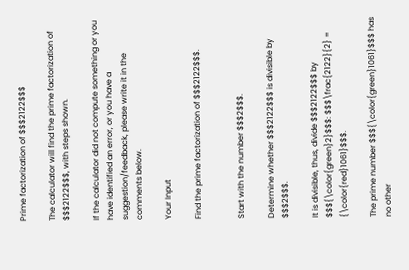Prime factorization of $$$2122$$$

The calculator will find the prime factorization of $$$2122$$$, with steps shown.

If the calculator did not compute something or you have identified an error, or you have a suggestion/feedback, please write it in the comments below.

Your Input

Find the prime factorization of $$$2122$$$.


Start with the number $$$2$$$.

Determine whether $$$2122$$$ is divisible by $$$2$$$.

It is divisible, thus, divide $$$2122$$$ by $$${\color{green}2}$$$: $$$\frac{2122}{2} = {\color{red}1061}$$$.

The prime number $$${\color{green}1061}$$$ has no other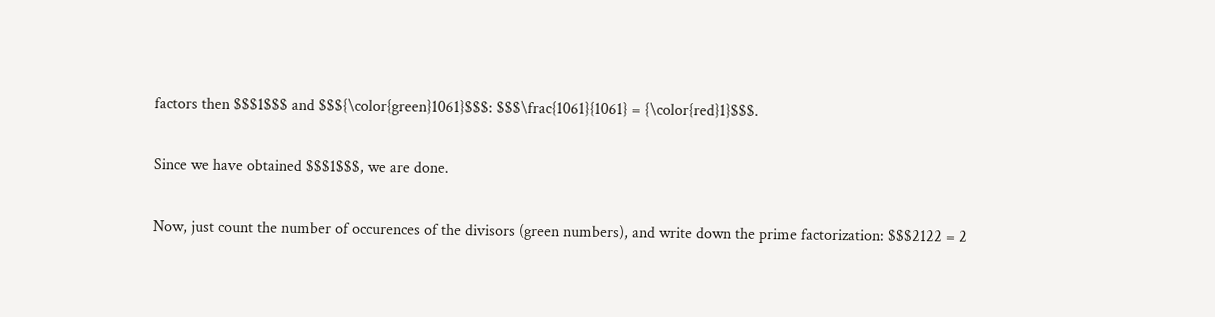factors then $$$1$$$ and $$${\color{green}1061}$$$: $$$\frac{1061}{1061} = {\color{red}1}$$$.

Since we have obtained $$$1$$$, we are done.

Now, just count the number of occurences of the divisors (green numbers), and write down the prime factorization: $$$2122 = 2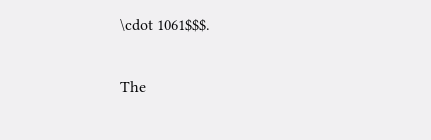\cdot 1061$$$.


The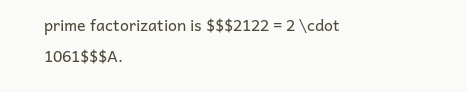prime factorization is $$$2122 = 2 \cdot 1061$$$A.